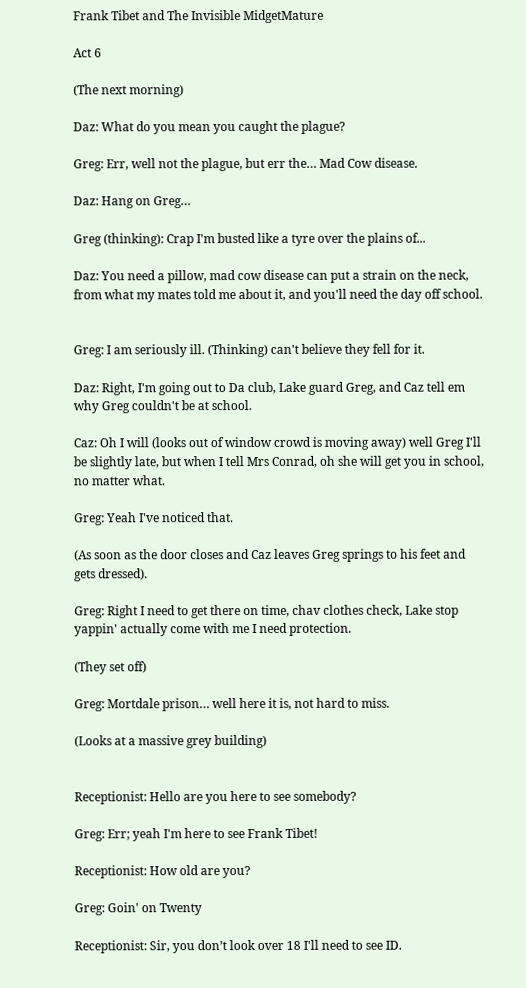Frank Tibet and The Invisible MidgetMature

Act 6

(The next morning)

Daz: What do you mean you caught the plague?

Greg: Err, well not the plague, but err the… Mad Cow disease.

Daz: Hang on Greg…

Greg (thinking): Crap I'm busted like a tyre over the plains of...

Daz: You need a pillow, mad cow disease can put a strain on the neck, from what my mates told me about it, and you'll need the day off school.


Greg: I am seriously ill. (Thinking) can't believe they fell for it.

Daz: Right, I'm going out to Da club, Lake guard Greg, and Caz tell em why Greg couldn't be at school.

Caz: Oh I will (looks out of window crowd is moving away) well Greg I'll be slightly late, but when I tell Mrs Conrad, oh she will get you in school, no matter what.

Greg: Yeah I've noticed that.

(As soon as the door closes and Caz leaves Greg springs to his feet and gets dressed).

Greg: Right I need to get there on time, chav clothes check, Lake stop yappin' actually come with me I need protection.

(They set off)

Greg: Mortdale prison… well here it is, not hard to miss.

(Looks at a massive grey building)


Receptionist: Hello are you here to see somebody?

Greg: Err; yeah I'm here to see Frank Tibet!

Receptionist: How old are you?

Greg: Goin' on Twenty

Receptionist: Sir, you don’t look over 18 I'll need to see ID.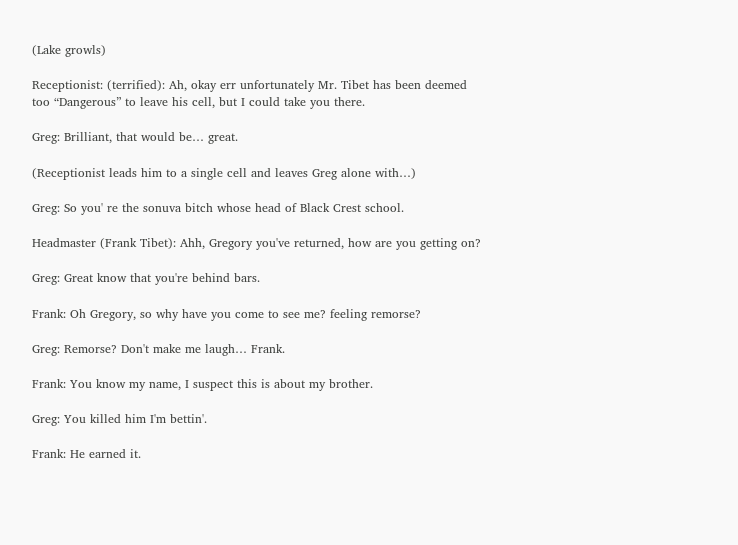(Lake growls)

Receptionist: (terrified): Ah, okay err unfortunately Mr. Tibet has been deemed too “Dangerous” to leave his cell, but I could take you there.

Greg: Brilliant, that would be… great.

(Receptionist leads him to a single cell and leaves Greg alone with…)

Greg: So you' re the sonuva bitch whose head of Black Crest school.

Headmaster (Frank Tibet): Ahh, Gregory you've returned, how are you getting on?

Greg: Great know that you're behind bars.

Frank: Oh Gregory, so why have you come to see me? feeling remorse?

Greg: Remorse? Don't make me laugh… Frank.

Frank: You know my name, I suspect this is about my brother.

Greg: You killed him I'm bettin'.

Frank: He earned it.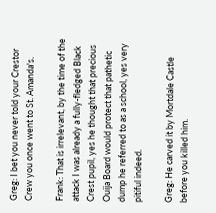Greg: I bet you never told your Crestor Crew you once went to St. Amanda's.

Frank: That is irrelevant, by the time of the attack I was already a fully-fledged Black Crest pupil, yes he thought that precious Ouija Board would protect that pathetic dump he referred to as a school, yes very pitiful indeed.

Greg: He carved it by Mortdale Castle before you killed him.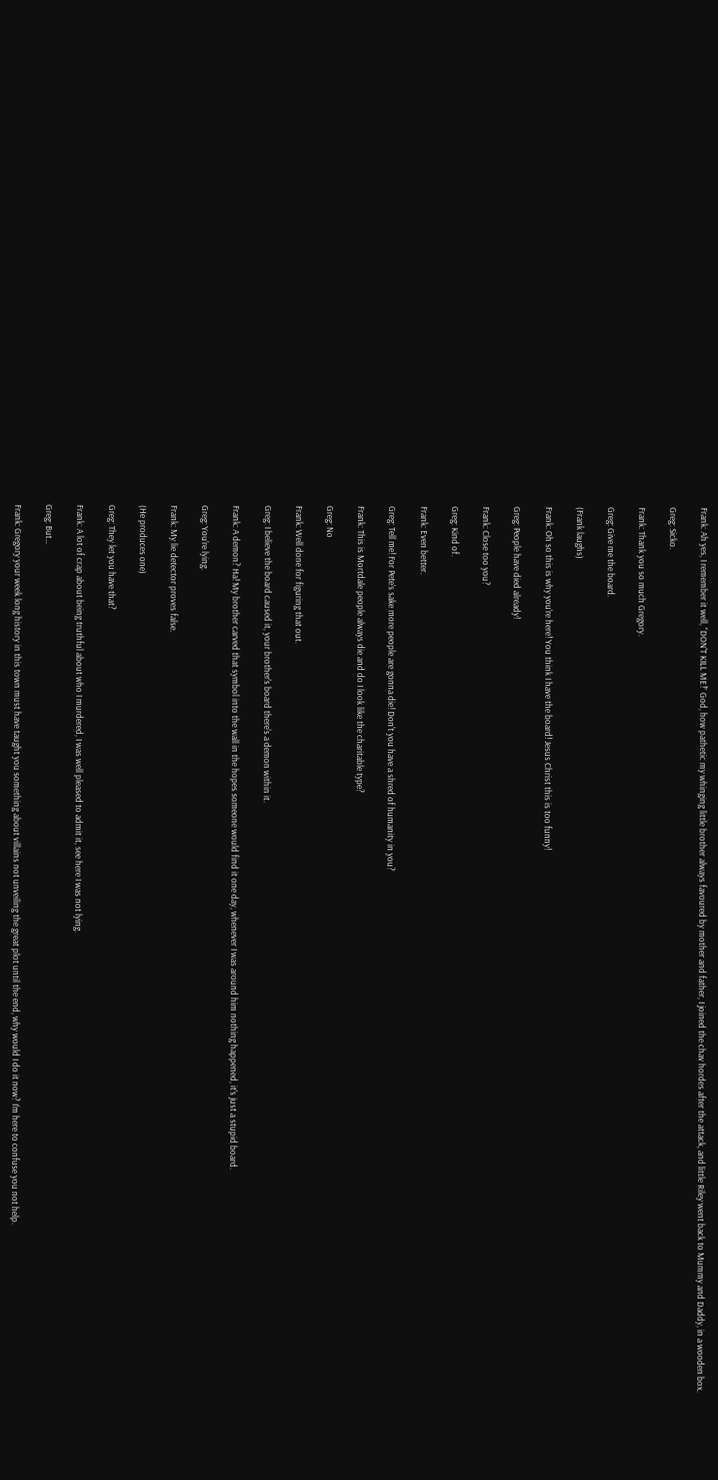Frank: Ah yes, I remember it well, “DON'T KILL ME!” God, how pathetic my whinging little brother always favoured by mother and father, I joined the chav hordes after the attack, and little Riley went back to Mummy and Daddy, in a wooden box.

Greg: Sicko.

Frank: Thank you so much Gregory.

Greg: Give me the board.

(Frank laughs)

Frank: Oh so this is why you're here! You think I have the board! Jesus Christ this is too funny!

Greg: People have died already!

Frank: Close too you?

Greg: Kind of.

Frank: Even better.

Greg: Tell me! For Pete's sake more people are gonna die! Don't you have a shred of humanity in you?

Frank: This is Mortdale people always die and do I look like the charitable type?

Greg: No

Frank: Well done for figuring that out.

Greg: I believe the board caused it, your brother's board there's a demon within it.

Frank: A demon? Ha! My brother carved that symbol into the wall in the hopes someone would find it one day, whenever I was around him nothing happened, it's just a stupid board.

Greg: You're lying.

Frank: My lie detector proves false.

(He produces one)

Greg: They let you have that?

Frank: A lot of crap about being truthful about who I murdered, I was well pleased to admit it, see here I was not lying.

Greg: But…

Frank: Gregory your week long history in this town must have taught you something about villains not unveiling the great plot until the end, why would I do it now? I'm here to confuse you not help.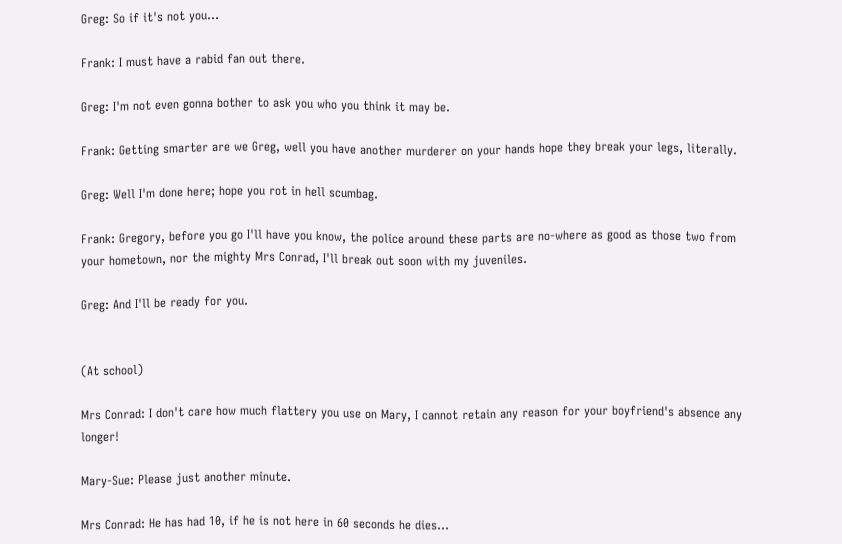Greg: So if it's not you…

Frank: I must have a rabid fan out there.

Greg: I'm not even gonna bother to ask you who you think it may be.

Frank: Getting smarter are we Greg, well you have another murderer on your hands hope they break your legs, literally.

Greg: Well I'm done here; hope you rot in hell scumbag.

Frank: Gregory, before you go I'll have you know, the police around these parts are no-where as good as those two from your hometown, nor the mighty Mrs Conrad, I'll break out soon with my juveniles.

Greg: And I'll be ready for you.


(At school)

Mrs Conrad: I don't care how much flattery you use on Mary, I cannot retain any reason for your boyfriend's absence any longer!

Mary-Sue: Please just another minute.

Mrs Conrad: He has had 10, if he is not here in 60 seconds he dies…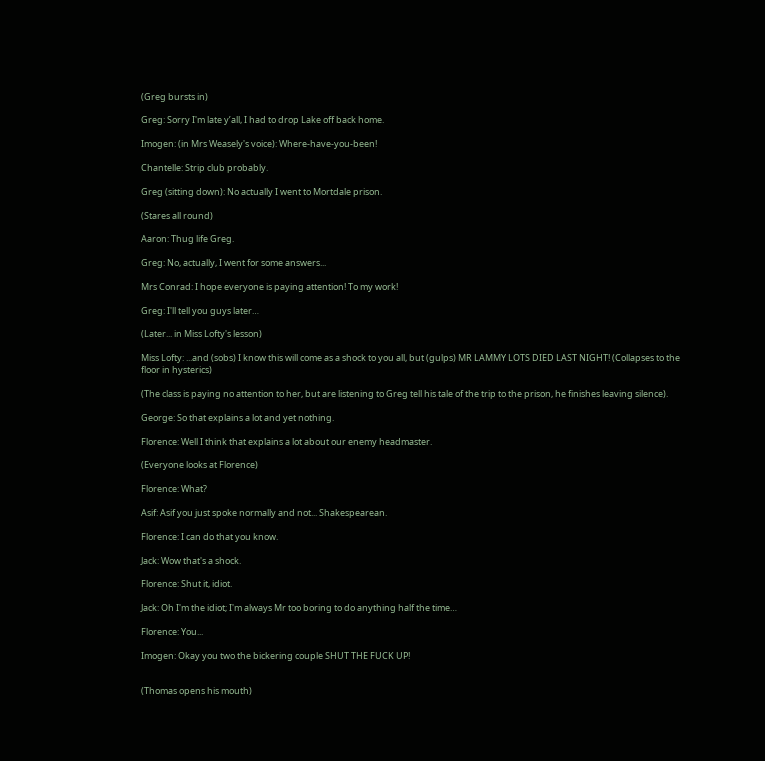(Greg bursts in)

Greg: Sorry I'm late y’all, I had to drop Lake off back home.

Imogen: (in Mrs Weasely's voice): Where-have-you-been!

Chantelle: Strip club probably.

Greg (sitting down): No actually I went to Mortdale prison.

(Stares all round)

Aaron: Thug life Greg.

Greg: No, actually, I went for some answers...

Mrs Conrad: I hope everyone is paying attention! To my work!

Greg: I'll tell you guys later…

(Later... in Miss Lofty's lesson)

Miss Lofty: ...and (sobs) I know this will come as a shock to you all, but (gulps) MR LAMMY LOTS DIED LAST NIGHT! (Collapses to the floor in hysterics)

(The class is paying no attention to her, but are listening to Greg tell his tale of the trip to the prison, he finishes leaving silence).

George: So that explains a lot and yet nothing.

Florence: Well I think that explains a lot about our enemy headmaster.

(Everyone looks at Florence)

Florence: What?

Asif: Asif you just spoke normally and not... Shakespearean.

Florence: I can do that you know.

Jack: Wow that's a shock.

Florence: Shut it, idiot.

Jack: Oh I'm the idiot; I'm always Mr too boring to do anything half the time…

Florence: You...

Imogen: Okay you two the bickering couple SHUT THE FUCK UP!


(Thomas opens his mouth)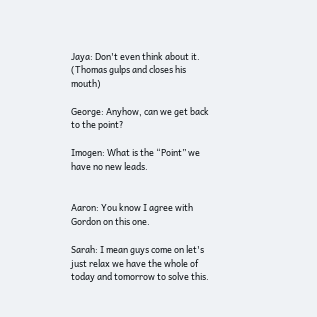Jaya: Don't even think about it. (Thomas gulps and closes his mouth)

George: Anyhow, can we get back to the point?

Imogen: What is the “Point” we have no new leads.


Aaron: You know I agree with Gordon on this one.

Sarah: I mean guys come on let's just relax we have the whole of today and tomorrow to solve this.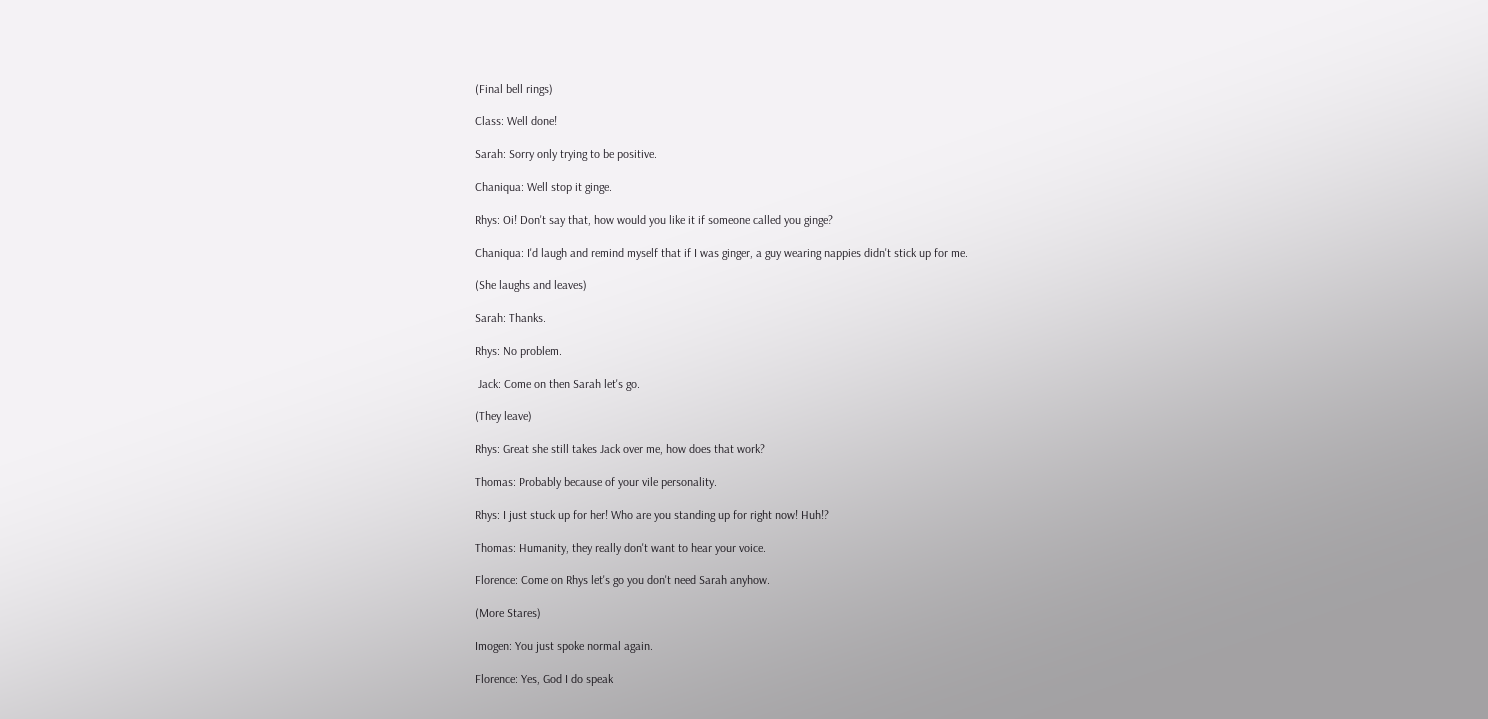(Final bell rings)

Class: Well done!

Sarah: Sorry only trying to be positive.

Chaniqua: Well stop it ginge.

Rhys: Oi! Don't say that, how would you like it if someone called you ginge?

Chaniqua: I'd laugh and remind myself that if I was ginger, a guy wearing nappies didn't stick up for me.

(She laughs and leaves)

Sarah: Thanks.

Rhys: No problem.

 Jack: Come on then Sarah let's go.

(They leave)

Rhys: Great she still takes Jack over me, how does that work?

Thomas: Probably because of your vile personality.

Rhys: I just stuck up for her! Who are you standing up for right now! Huh!?

Thomas: Humanity, they really don't want to hear your voice.

Florence: Come on Rhys let's go you don't need Sarah anyhow.

(More Stares)

Imogen: You just spoke normal again.

Florence: Yes, God I do speak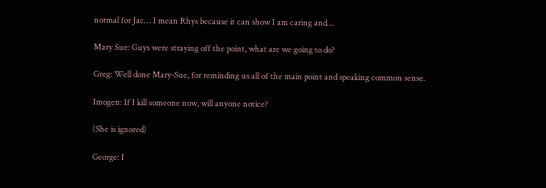normal for Jac… I mean Rhys because it can show I am caring and…

Mary Sue: Guys were straying off the point, what are we going to do?

Greg: Well done Mary-Sue, for reminding us all of the main point and speaking common sense.

Imogen: If I kill someone now, will anyone notice?

(She is ignored)

George: I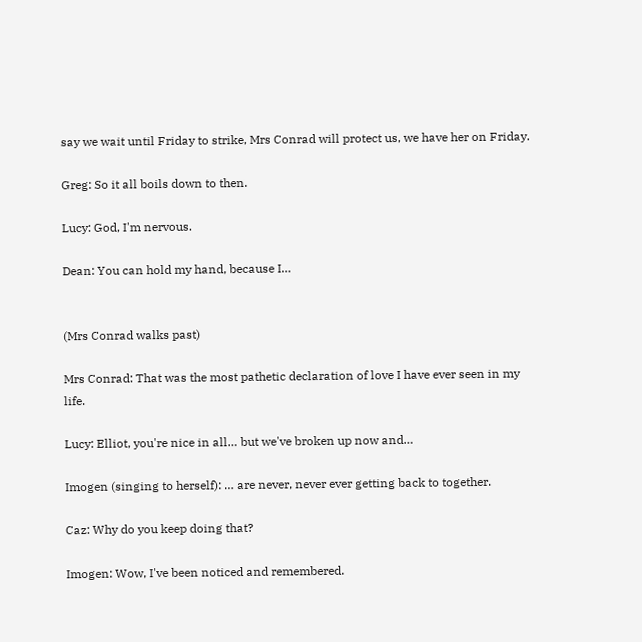say we wait until Friday to strike, Mrs Conrad will protect us, we have her on Friday.

Greg: So it all boils down to then.

Lucy: God, I'm nervous.

Dean: You can hold my hand, because I…


(Mrs Conrad walks past)

Mrs Conrad: That was the most pathetic declaration of love I have ever seen in my life.

Lucy: Elliot, you're nice in all… but we've broken up now and…

Imogen (singing to herself): … are never, never ever getting back to together.

Caz: Why do you keep doing that?

Imogen: Wow, I've been noticed and remembered.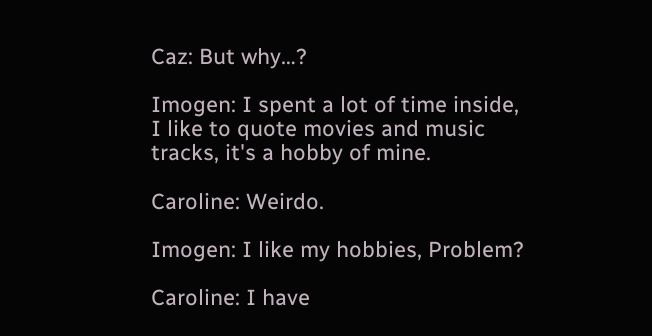Caz: But why…?

Imogen: I spent a lot of time inside, I like to quote movies and music tracks, it's a hobby of mine.

Caroline: Weirdo.

Imogen: I like my hobbies, Problem?

Caroline: I have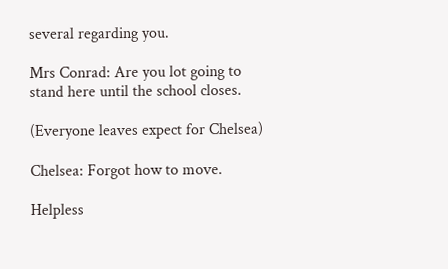several regarding you.

Mrs Conrad: Are you lot going to stand here until the school closes.

(Everyone leaves expect for Chelsea)

Chelsea: Forgot how to move.

Helpless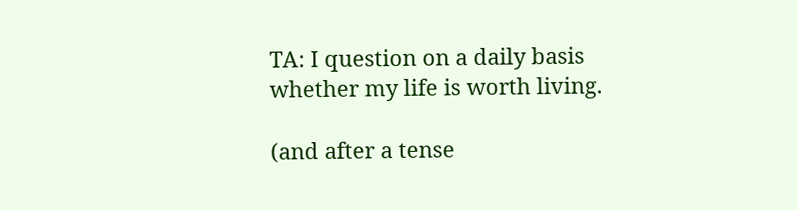TA: I question on a daily basis whether my life is worth living.

(and after a tense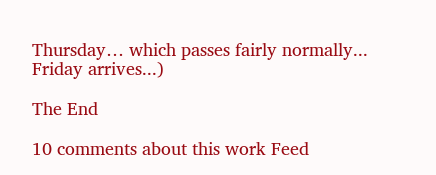Thursday… which passes fairly normally... Friday arrives...)

The End

10 comments about this work Feed